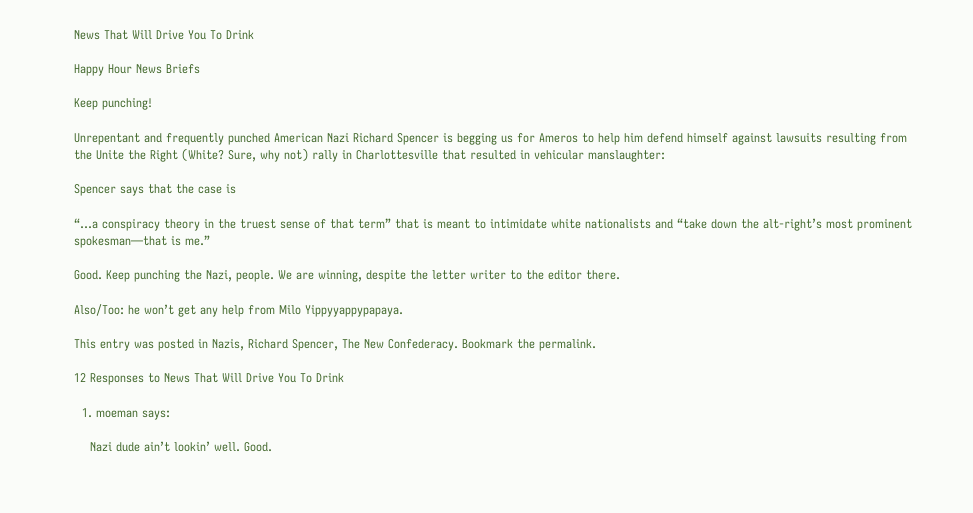News That Will Drive You To Drink

Happy Hour News Briefs

Keep punching!

Unrepentant and frequently punched American Nazi Richard Spencer is begging us for Ameros to help him defend himself against lawsuits resulting from the Unite the Right (White? Sure, why not) rally in Charlottesville that resulted in vehicular manslaughter:

Spencer says that the case is

“…a conspiracy theory in the truest sense of that term” that is meant to intimidate white nationalists and “take down the alt-right’s most prominent spokesman—that is me.”

Good. Keep punching the Nazi, people. We are winning, despite the letter writer to the editor there.

Also/Too: he won’t get any help from Milo Yippyyappypapaya.

This entry was posted in Nazis, Richard Spencer, The New Confederacy. Bookmark the permalink.

12 Responses to News That Will Drive You To Drink

  1. moeman says:

    Nazi dude ain’t lookin’ well. Good.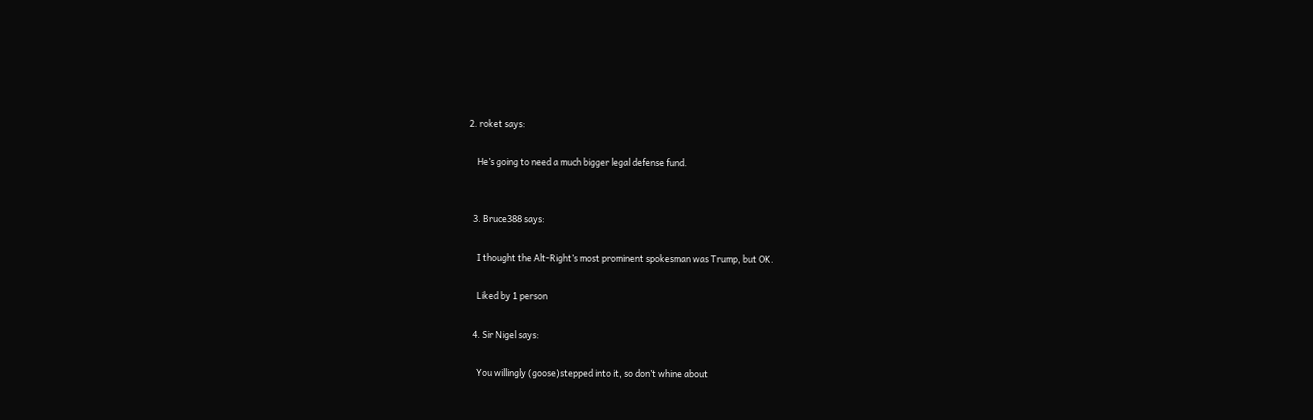2. roket says:

    He’s going to need a much bigger legal defense fund.


  3. Bruce388 says:

    I thought the Alt-Right’s most prominent spokesman was Trump, but OK.

    Liked by 1 person

  4. Sir Nigel says:

    You willingly (goose)stepped into it, so don’t whine about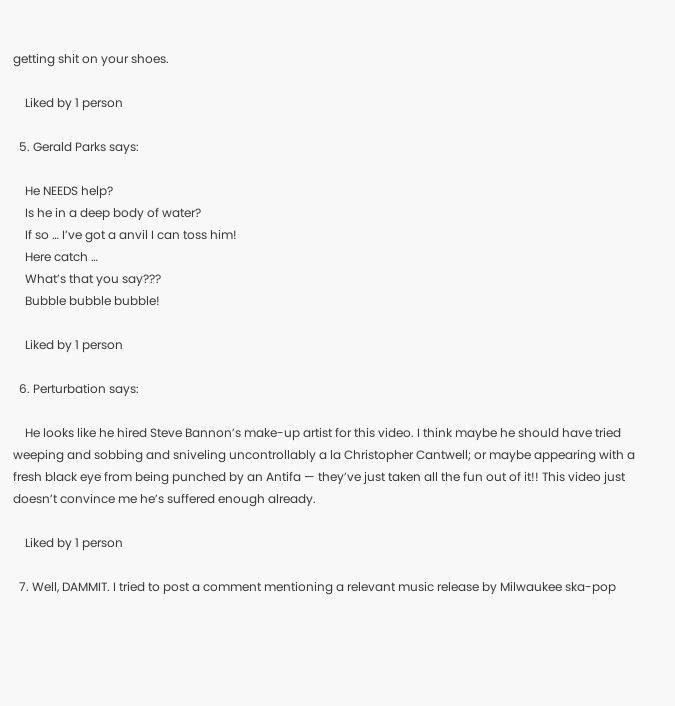getting shit on your shoes.

    Liked by 1 person

  5. Gerald Parks says:

    He NEEDS help?
    Is he in a deep body of water?
    If so … I’ve got a anvil I can toss him!
    Here catch …
    What’s that you say???
    Bubble bubble bubble!

    Liked by 1 person

  6. Perturbation says:

    He looks like he hired Steve Bannon’s make-up artist for this video. I think maybe he should have tried weeping and sobbing and sniveling uncontrollably a la Christopher Cantwell; or maybe appearing with a fresh black eye from being punched by an Antifa — they’ve just taken all the fun out of it!! This video just doesn’t convince me he’s suffered enough already.

    Liked by 1 person

  7. Well, DAMMIT. I tried to post a comment mentioning a relevant music release by Milwaukee ska-pop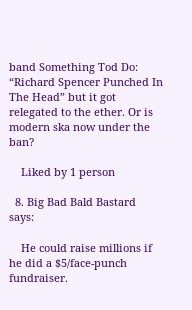band Something Tod Do: “Richard Spencer Punched In The Head” but it got relegated to the ether. Or is modern ska now under the ban?

    Liked by 1 person

  8. Big Bad Bald Bastard says:

    He could raise millions if he did a $5/face-punch fundraiser.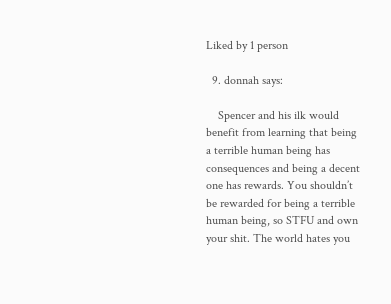Liked by 1 person

  9. donnah says:

    Spencer and his ilk would benefit from learning that being a terrible human being has consequences and being a decent one has rewards. You shouldn’t be rewarded for being a terrible human being, so STFU and own your shit. The world hates you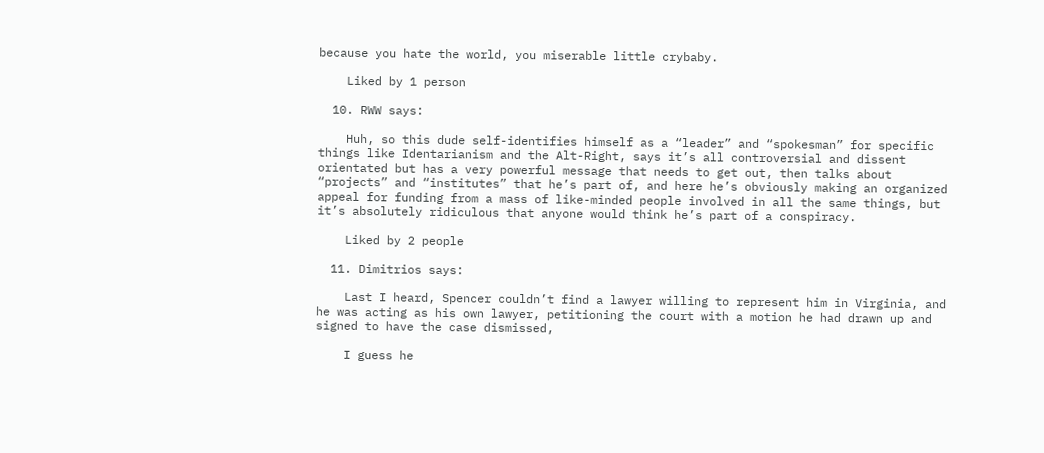because you hate the world, you miserable little crybaby.

    Liked by 1 person

  10. RWW says:

    Huh, so this dude self-identifies himself as a “leader” and “spokesman” for specific things like Identarianism and the Alt-Right, says it’s all controversial and dissent orientated but has a very powerful message that needs to get out, then talks about “projects” and “institutes” that he’s part of, and here he’s obviously making an organized appeal for funding from a mass of like-minded people involved in all the same things, but it’s absolutely ridiculous that anyone would think he’s part of a conspiracy.

    Liked by 2 people

  11. Dimitrios says:

    Last I heard, Spencer couldn’t find a lawyer willing to represent him in Virginia, and he was acting as his own lawyer, petitioning the court with a motion he had drawn up and signed to have the case dismissed,

    I guess he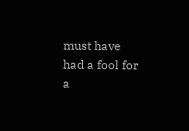must have had a fool for a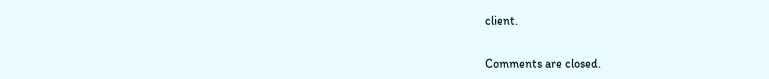client.


Comments are closed.